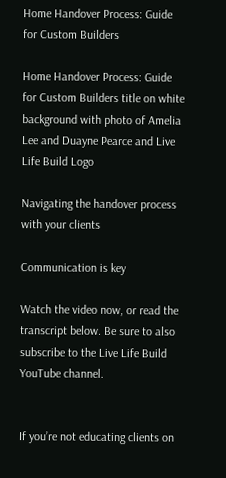Home Handover Process: Guide for Custom Builders

Home Handover Process: Guide for Custom Builders title on white background with photo of Amelia Lee and Duayne Pearce and Live Life Build Logo

Navigating the handover process with your clients

Communication is key

Watch the video now, or read the transcript below. Be sure to also subscribe to the Live Life Build YouTube channel.


If you’re not educating clients on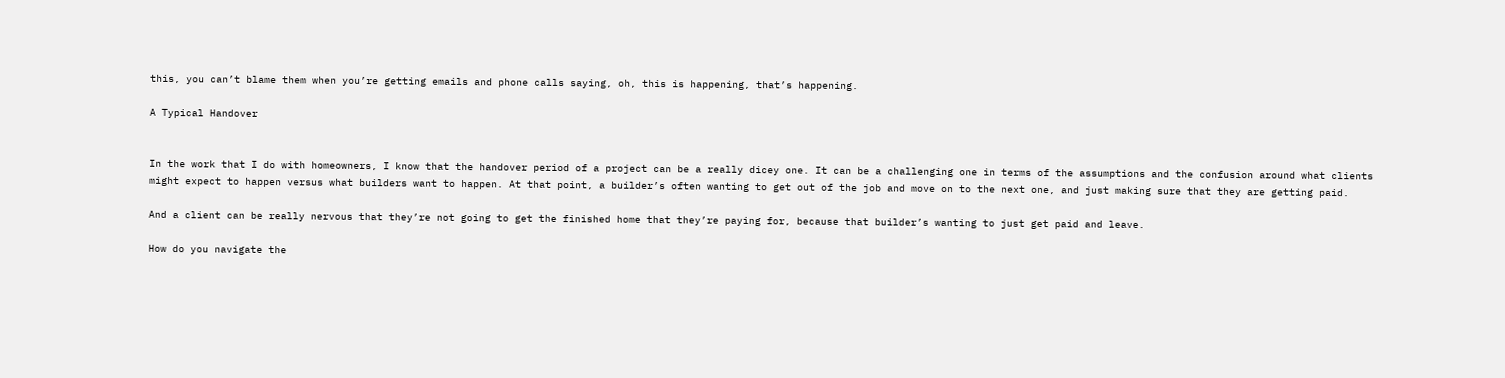this, you can’t blame them when you’re getting emails and phone calls saying, oh, this is happening, that’s happening.

A Typical Handover


In the work that I do with homeowners, I know that the handover period of a project can be a really dicey one. It can be a challenging one in terms of the assumptions and the confusion around what clients might expect to happen versus what builders want to happen. At that point, a builder’s often wanting to get out of the job and move on to the next one, and just making sure that they are getting paid.

And a client can be really nervous that they’re not going to get the finished home that they’re paying for, because that builder’s wanting to just get paid and leave.

How do you navigate the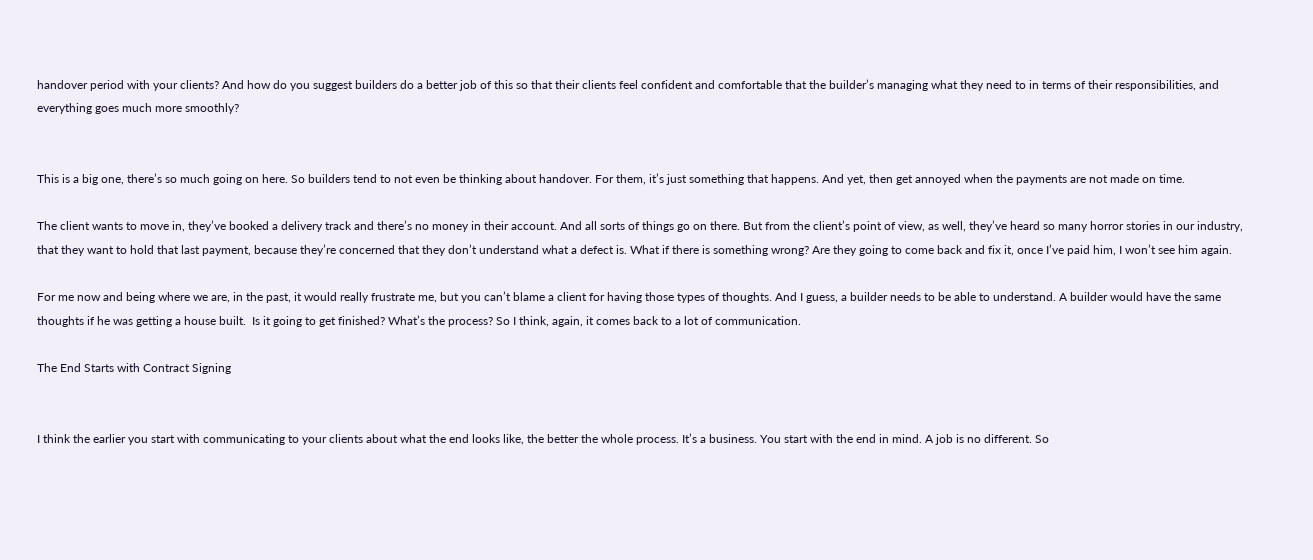handover period with your clients? And how do you suggest builders do a better job of this so that their clients feel confident and comfortable that the builder’s managing what they need to in terms of their responsibilities, and everything goes much more smoothly?


This is a big one, there’s so much going on here. So builders tend to not even be thinking about handover. For them, it’s just something that happens. And yet, then get annoyed when the payments are not made on time.

The client wants to move in, they’ve booked a delivery track and there’s no money in their account. And all sorts of things go on there. But from the client’s point of view, as well, they’ve heard so many horror stories in our industry, that they want to hold that last payment, because they’re concerned that they don’t understand what a defect is. What if there is something wrong? Are they going to come back and fix it, once I’ve paid him, I won’t see him again.

For me now and being where we are, in the past, it would really frustrate me, but you can’t blame a client for having those types of thoughts. And I guess, a builder needs to be able to understand. A builder would have the same thoughts if he was getting a house built.  Is it going to get finished? What’s the process? So I think, again, it comes back to a lot of communication.

The End Starts with Contract Signing


I think the earlier you start with communicating to your clients about what the end looks like, the better the whole process. It’s a business. You start with the end in mind. A job is no different. So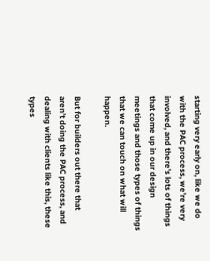starting very early on, like we do with the PAC process, we’re very involved, and there’s lots of things that come up in our design meetings and those types of things that we can touch on what will happen.

But for builders out there that aren’t doing the PAC process, and dealing with clients like this, these types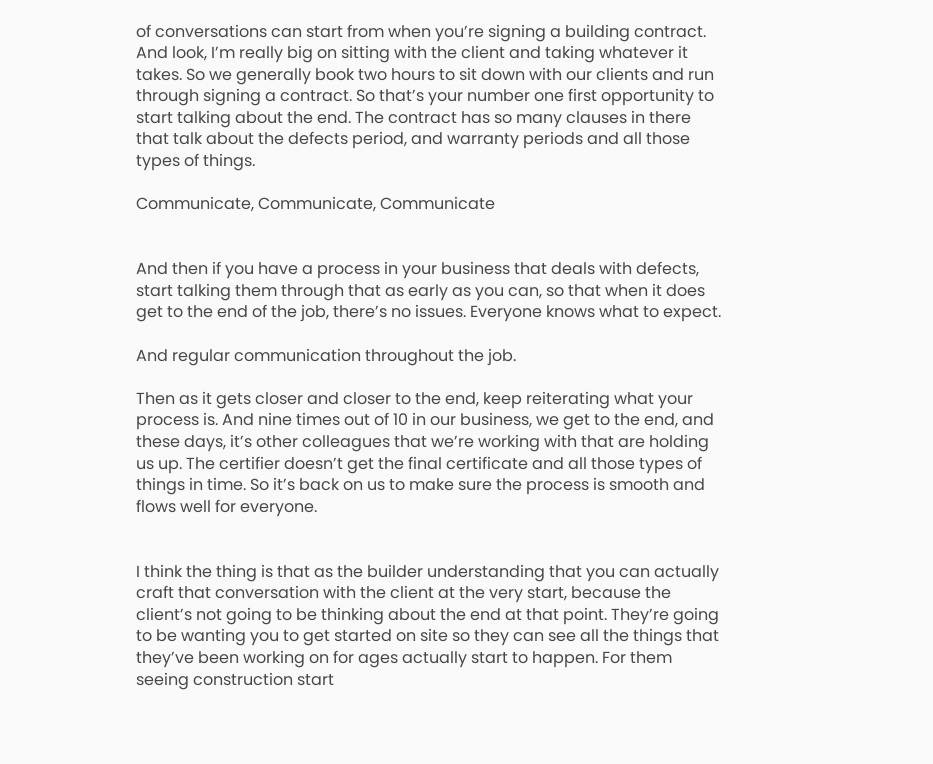of conversations can start from when you’re signing a building contract. And look, I’m really big on sitting with the client and taking whatever it takes. So we generally book two hours to sit down with our clients and run through signing a contract. So that’s your number one first opportunity to start talking about the end. The contract has so many clauses in there that talk about the defects period, and warranty periods and all those types of things.

Communicate, Communicate, Communicate


And then if you have a process in your business that deals with defects, start talking them through that as early as you can, so that when it does get to the end of the job, there’s no issues. Everyone knows what to expect.

And regular communication throughout the job.

Then as it gets closer and closer to the end, keep reiterating what your process is. And nine times out of 10 in our business, we get to the end, and these days, it’s other colleagues that we’re working with that are holding us up. The certifier doesn’t get the final certificate and all those types of things in time. So it’s back on us to make sure the process is smooth and flows well for everyone.


I think the thing is that as the builder understanding that you can actually craft that conversation with the client at the very start, because the client’s not going to be thinking about the end at that point. They’re going to be wanting you to get started on site so they can see all the things that they’ve been working on for ages actually start to happen. For them seeing construction start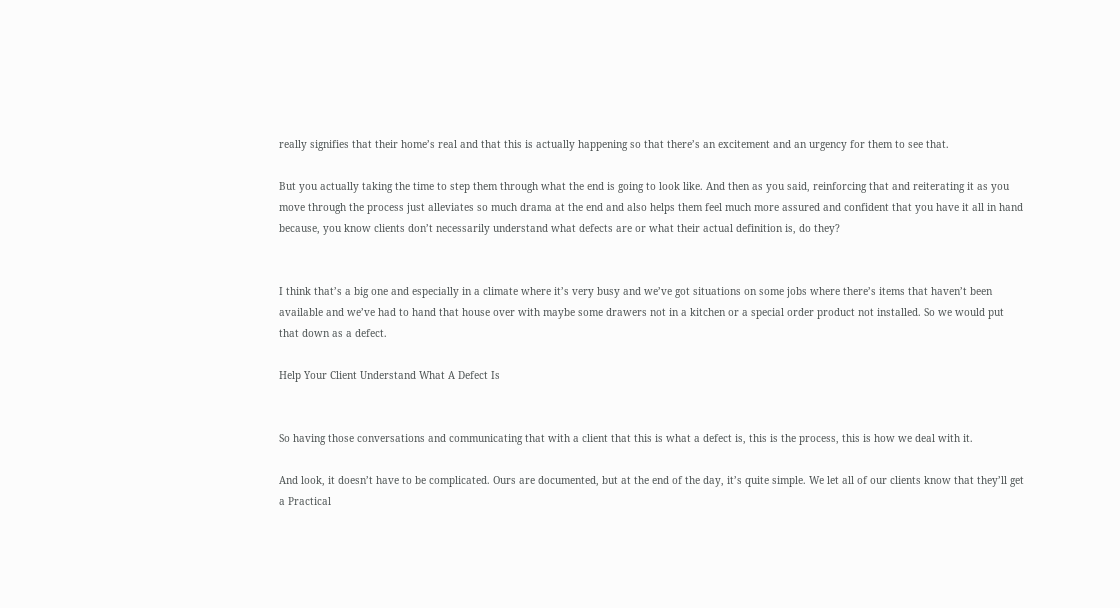really signifies that their home’s real and that this is actually happening so that there’s an excitement and an urgency for them to see that.

But you actually taking the time to step them through what the end is going to look like. And then as you said, reinforcing that and reiterating it as you move through the process just alleviates so much drama at the end and also helps them feel much more assured and confident that you have it all in hand because, you know clients don’t necessarily understand what defects are or what their actual definition is, do they?


I think that’s a big one and especially in a climate where it’s very busy and we’ve got situations on some jobs where there’s items that haven’t been available and we’ve had to hand that house over with maybe some drawers not in a kitchen or a special order product not installed. So we would put that down as a defect.

Help Your Client Understand What A Defect Is


So having those conversations and communicating that with a client that this is what a defect is, this is the process, this is how we deal with it.

And look, it doesn’t have to be complicated. Ours are documented, but at the end of the day, it’s quite simple. We let all of our clients know that they’ll get a Practical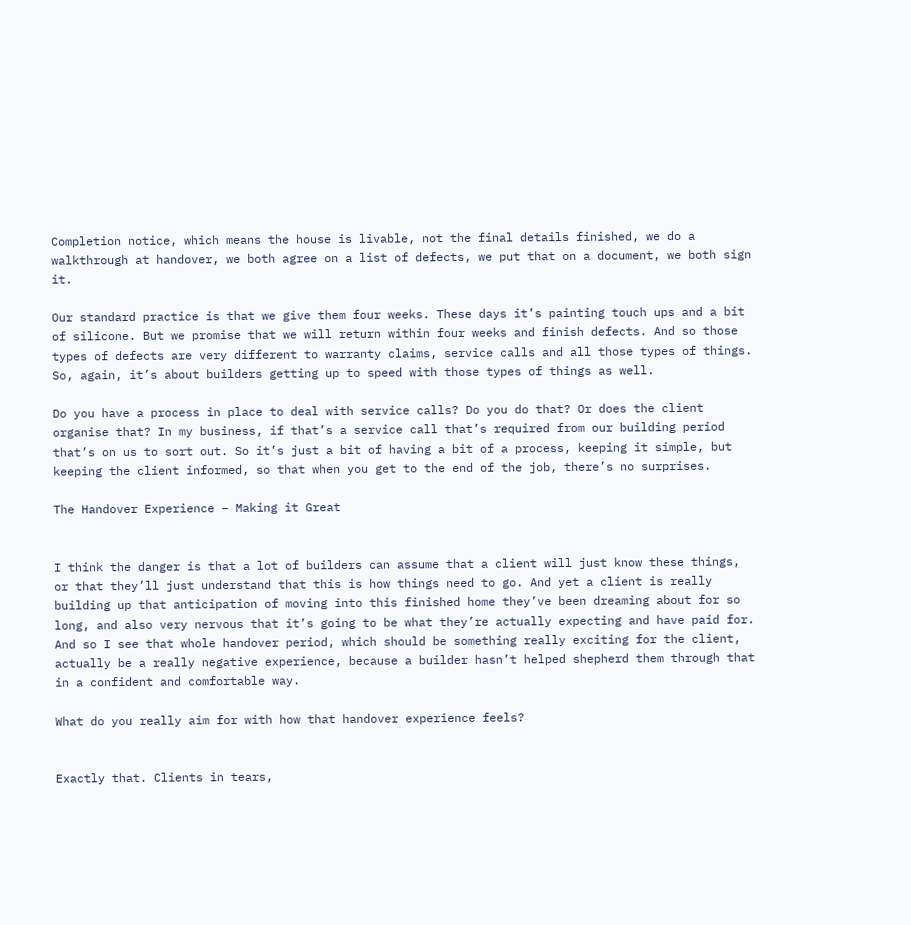Completion notice, which means the house is livable, not the final details finished, we do a walkthrough at handover, we both agree on a list of defects, we put that on a document, we both sign it.

Our standard practice is that we give them four weeks. These days it’s painting touch ups and a bit of silicone. But we promise that we will return within four weeks and finish defects. And so those types of defects are very different to warranty claims, service calls and all those types of things. So, again, it’s about builders getting up to speed with those types of things as well.

Do you have a process in place to deal with service calls? Do you do that? Or does the client organise that? In my business, if that’s a service call that’s required from our building period that’s on us to sort out. So it’s just a bit of having a bit of a process, keeping it simple, but keeping the client informed, so that when you get to the end of the job, there’s no surprises.

The Handover Experience – Making it Great


I think the danger is that a lot of builders can assume that a client will just know these things, or that they’ll just understand that this is how things need to go. And yet a client is really building up that anticipation of moving into this finished home they’ve been dreaming about for so long, and also very nervous that it’s going to be what they’re actually expecting and have paid for. And so I see that whole handover period, which should be something really exciting for the client, actually be a really negative experience, because a builder hasn’t helped shepherd them through that in a confident and comfortable way.

What do you really aim for with how that handover experience feels?


Exactly that. Clients in tears,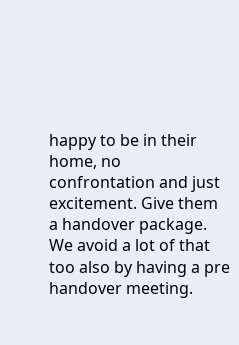happy to be in their home, no confrontation and just excitement. Give them a handover package. We avoid a lot of that too also by having a pre handover meeting.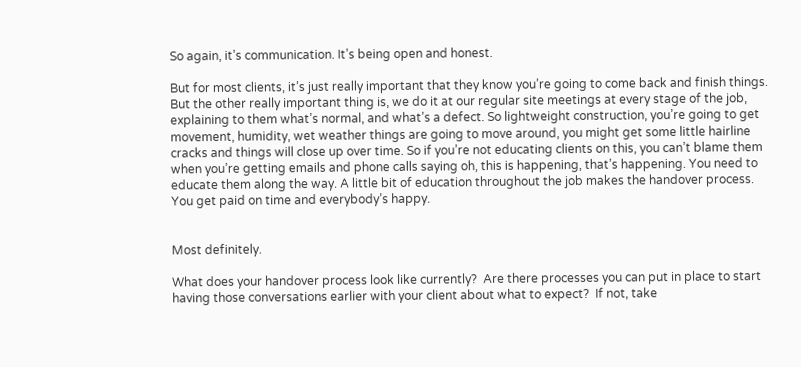So again, it’s communication. It’s being open and honest.

But for most clients, it’s just really important that they know you’re going to come back and finish things. But the other really important thing is, we do it at our regular site meetings at every stage of the job, explaining to them what’s normal, and what’s a defect. So lightweight construction, you’re going to get movement, humidity, wet weather things are going to move around, you might get some little hairline cracks and things will close up over time. So if you’re not educating clients on this, you can’t blame them when you’re getting emails and phone calls saying oh, this is happening, that’s happening. You need to educate them along the way. A little bit of education throughout the job makes the handover process. You get paid on time and everybody’s happy.


Most definitely.

What does your handover process look like currently?  Are there processes you can put in place to start having those conversations earlier with your client about what to expect?  If not, take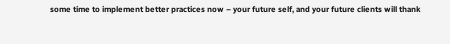some time to implement better practices now – your future self, and your future clients will thank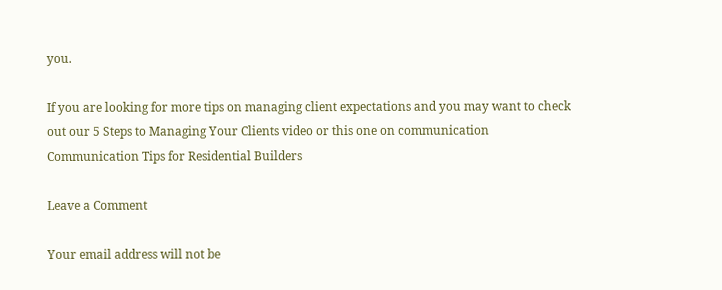you.

If you are looking for more tips on managing client expectations and you may want to check out our 5 Steps to Managing Your Clients video or this one on communication Communication Tips for Residential Builders

Leave a Comment

Your email address will not be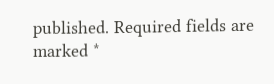published. Required fields are marked *